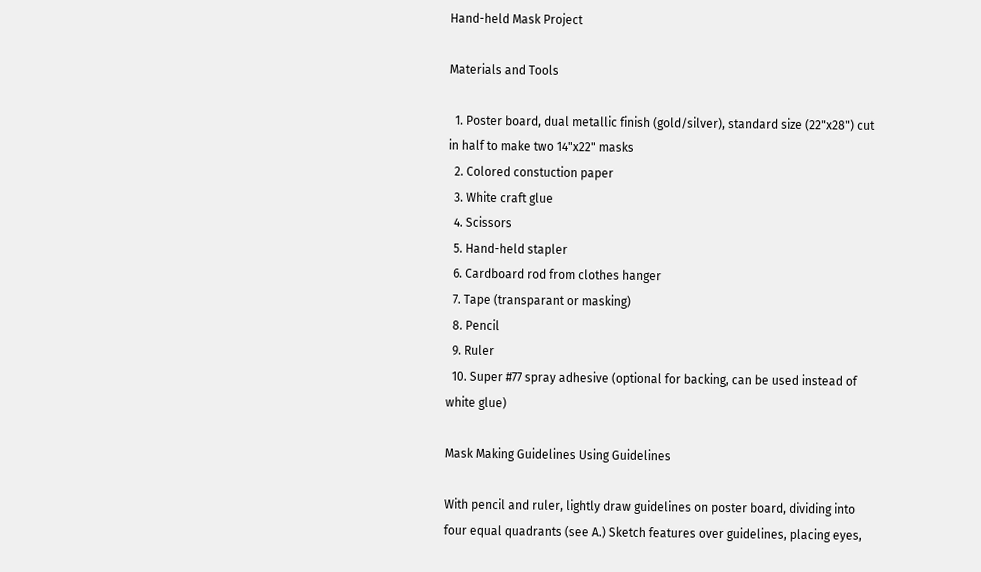Hand-held Mask Project

Materials and Tools

  1. Poster board, dual metallic finish (gold/silver), standard size (22"x28") cut in half to make two 14"x22" masks
  2. Colored constuction paper
  3. White craft glue
  4. Scissors
  5. Hand-held stapler
  6. Cardboard rod from clothes hanger
  7. Tape (transparant or masking)
  8. Pencil
  9. Ruler
  10. Super #77 spray adhesive (optional for backing, can be used instead of white glue)

Mask Making Guidelines Using Guidelines

With pencil and ruler, lightly draw guidelines on poster board, dividing into four equal quadrants (see A.) Sketch features over guidelines, placing eyes,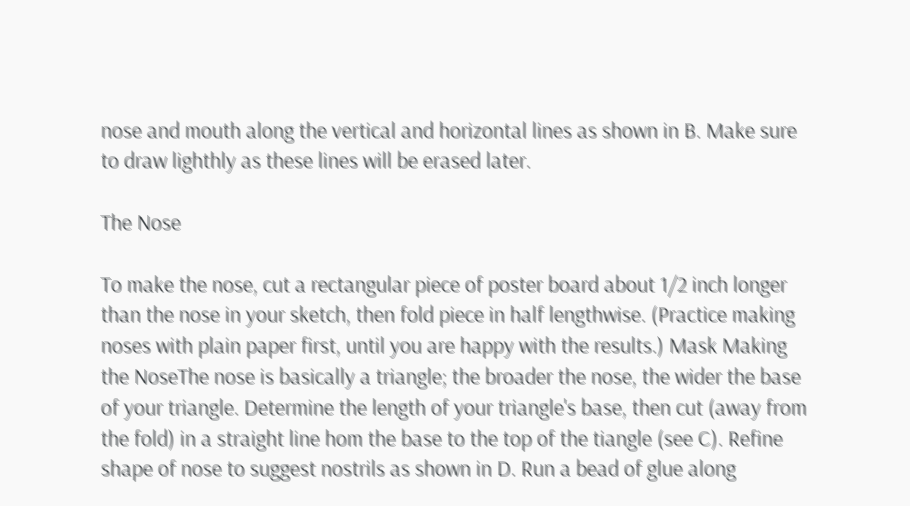nose and mouth along the vertical and horizontal lines as shown in B. Make sure to draw lighthly as these lines will be erased later.

The Nose

To make the nose, cut a rectangular piece of poster board about 1/2 inch longer than the nose in your sketch, then fold piece in half lengthwise. (Practice making noses with plain paper first, until you are happy with the results.) Mask Making the NoseThe nose is basically a triangle; the broader the nose, the wider the base of your triangle. Determine the length of your triangle's base, then cut (away from the fold) in a straight line hom the base to the top of the tiangle (see C). Refine shape of nose to suggest nostrils as shown in D. Run a bead of glue along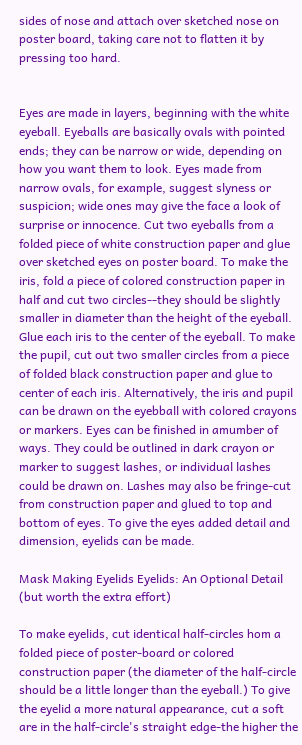sides of nose and attach over sketched nose on poster board, taking care not to flatten it by pressing too hard.


Eyes are made in layers, beginning with the white eyeball. Eyeballs are basically ovals with pointed ends; they can be narrow or wide, depending on how you want them to look. Eyes made from narrow ovals, for example, suggest slyness or suspicion; wide ones may give the face a look of surprise or innocence. Cut two eyeballs from a folded piece of white construction paper and glue over sketched eyes on poster board. To make the iris, fold a piece of colored construction paper in half and cut two circles--they should be slightly smaller in diameter than the height of the eyeball. Glue each iris to the center of the eyeball. To make the pupil, cut out two smaller circles from a piece of folded black construction paper and glue to center of each iris. Alternatively, the iris and pupil can be drawn on the eyebball with colored crayons or markers. Eyes can be finished in amumber of ways. They could be outlined in dark crayon or marker to suggest lashes, or individual lashes could be drawn on. Lashes may also be fringe-cut from construction paper and glued to top and bottom of eyes. To give the eyes added detail and dimension, eyelids can be made.

Mask Making Eyelids Eyelids: An Optional Detail
(but worth the extra effort)

To make eyelids, cut identical half-circles hom a folded piece of poster-board or colored construction paper (the diameter of the half-circle should be a little longer than the eyeball.) To give the eyelid a more natural appearance, cut a soft are in the half-circle's straight edge-the higher the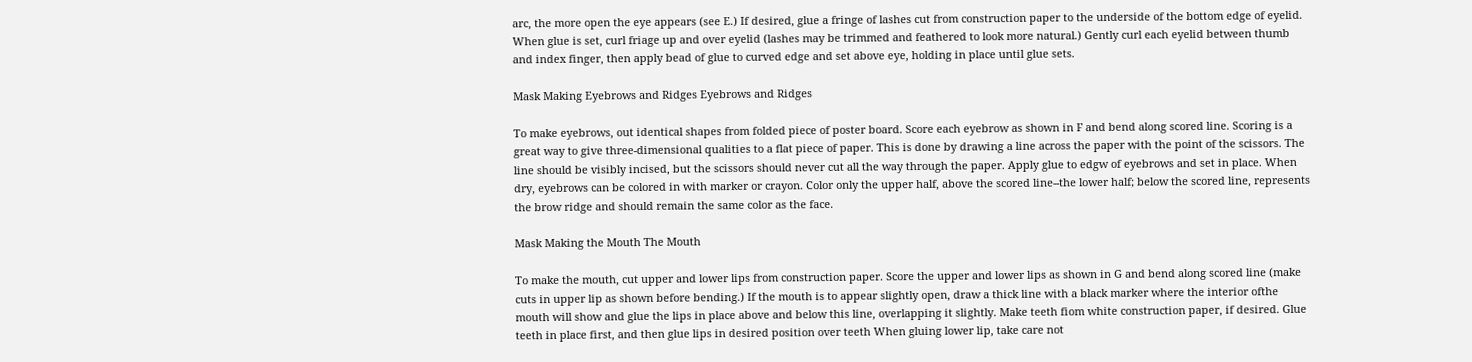arc, the more open the eye appears (see E.) If desired, glue a fringe of lashes cut from construction paper to the underside of the bottom edge of eyelid. When glue is set, curl friage up and over eyelid (lashes may be trimmed and feathered to look more natural.) Gently curl each eyelid between thumb and index finger, then apply bead of glue to curved edge and set above eye, holding in place until glue sets.

Mask Making Eyebrows and Ridges Eyebrows and Ridges

To make eyebrows, out identical shapes from folded piece of poster board. Score each eyebrow as shown in F and bend along scored line. Scoring is a great way to give three-dimensional qualities to a flat piece of paper. This is done by drawing a line across the paper with the point of the scissors. The line should be visibly incised, but the scissors should never cut all the way through the paper. Apply glue to edgw of eyebrows and set in place. When dry, eyebrows can be colored in with marker or crayon. Color only the upper half, above the scored line--the lower half; below the scored line, represents the brow ridge and should remain the same color as the face.

Mask Making the Mouth The Mouth

To make the mouth, cut upper and lower lips from construction paper. Score the upper and lower lips as shown in G and bend along scored line (make cuts in upper lip as shown before bending.) If the mouth is to appear slightly open, draw a thick line with a black marker where the interior ofthe mouth will show and glue the lips in place above and below this line, overlapping it slightly. Make teeth fiom white construction paper, if desired. Glue teeth in place first, and then glue lips in desired position over teeth When gluing lower lip, take care not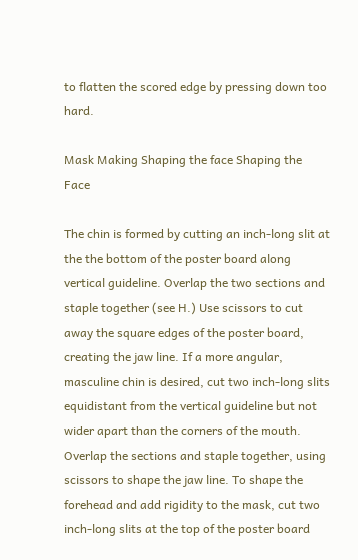to flatten the scored edge by pressing down too hard.

Mask Making Shaping the face Shaping the Face

The chin is formed by cutting an inch-long slit at the the bottom of the poster board along vertical guideline. Overlap the two sections and staple together (see H.) Use scissors to cut away the square edges of the poster board, creating the jaw line. If a more angular, masculine chin is desired, cut two inch-long slits equidistant from the vertical guideline but not wider apart than the corners of the mouth. Overlap the sections and staple together, using scissors to shape the jaw line. To shape the forehead and add rigidity to the mask, cut two inch-long slits at the top of the poster board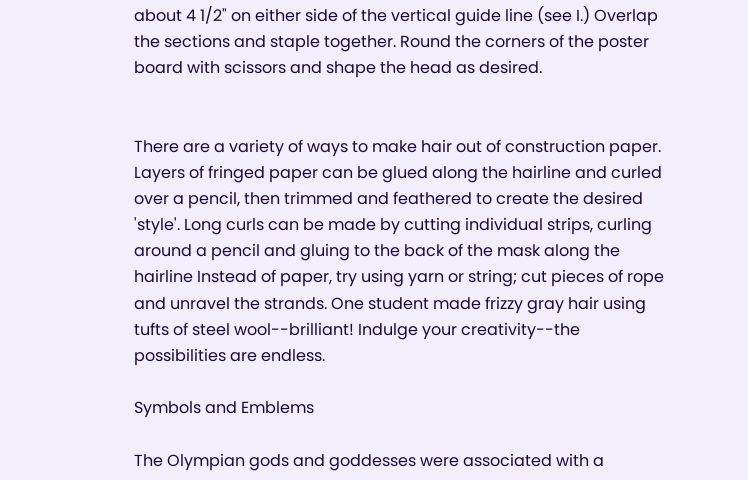about 4 1/2" on either side of the vertical guide line (see I.) Overlap the sections and staple together. Round the corners of the poster board with scissors and shape the head as desired.


There are a variety of ways to make hair out of construction paper. Layers of fringed paper can be glued along the hairline and curled over a pencil, then trimmed and feathered to create the desired 'style'. Long curls can be made by cutting individual strips, curling around a pencil and gluing to the back of the mask along the hairline Instead of paper, try using yarn or string; cut pieces of rope and unravel the strands. One student made frizzy gray hair using tufts of steel wool--brilliant! Indulge your creativity--the possibilities are endless.

Symbols and Emblems

The Olympian gods and goddesses were associated with a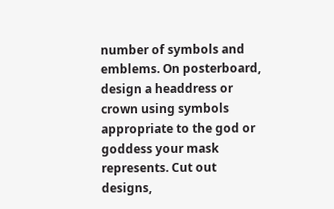number of symbols and emblems. On posterboard, design a headdress or crown using symbols appropriate to the god or goddess your mask represents. Cut out designs,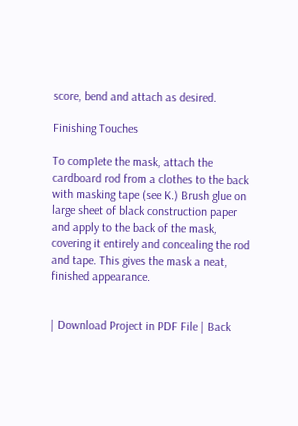score, bend and attach as desired.

Finishing Touches

To comp1ete the mask, attach the cardboard rod from a clothes to the back with masking tape (see K.) Brush glue on large sheet of black construction paper and apply to the back of the mask, covering it entirely and concealing the rod and tape. This gives the mask a neat, finished appearance.


| Download Project in PDF File | Back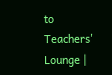to Teachers' Lounge |